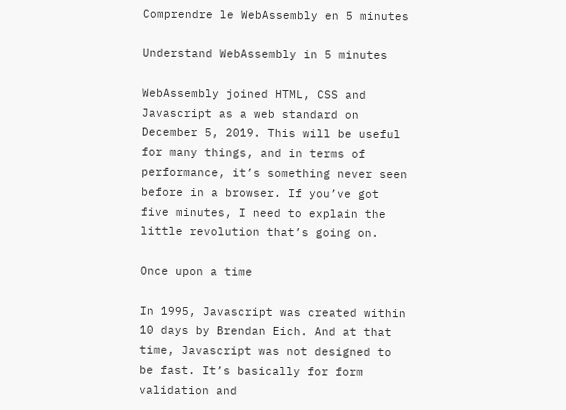Comprendre le WebAssembly en 5 minutes

Understand WebAssembly in 5 minutes

WebAssembly joined HTML, CSS and Javascript as a web standard on December 5, 2019. This will be useful for many things, and in terms of performance, it’s something never seen before in a browser. If you’ve got five minutes, I need to explain the little revolution that’s going on.

Once upon a time

In 1995, Javascript was created within 10 days by Brendan Eich. And at that time, Javascript was not designed to be fast. It’s basically for form validation and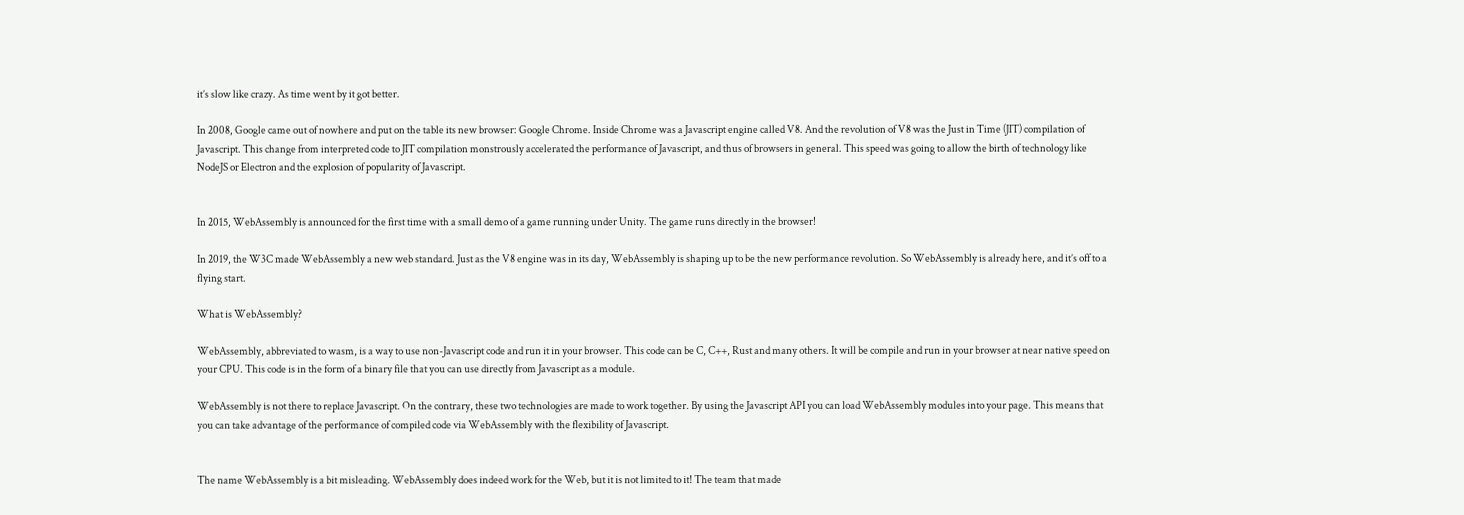it’s slow like crazy. As time went by it got better.

In 2008, Google came out of nowhere and put on the table its new browser: Google Chrome. Inside Chrome was a Javascript engine called V8. And the revolution of V8 was the Just in Time (JIT) compilation of Javascript. This change from interpreted code to JIT compilation monstrously accelerated the performance of Javascript, and thus of browsers in general. This speed was going to allow the birth of technology like NodeJS or Electron and the explosion of popularity of Javascript.


In 2015, WebAssembly is announced for the first time with a small demo of a game running under Unity. The game runs directly in the browser!

In 2019, the W3C made WebAssembly a new web standard. Just as the V8 engine was in its day, WebAssembly is shaping up to be the new performance revolution. So WebAssembly is already here, and it’s off to a flying start.

What is WebAssembly?

WebAssembly, abbreviated to wasm, is a way to use non-Javascript code and run it in your browser. This code can be C, C++, Rust and many others. It will be compile and run in your browser at near native speed on your CPU. This code is in the form of a binary file that you can use directly from Javascript as a module.

WebAssembly is not there to replace Javascript. On the contrary, these two technologies are made to work together. By using the Javascript API you can load WebAssembly modules into your page. This means that you can take advantage of the performance of compiled code via WebAssembly with the flexibility of Javascript.


The name WebAssembly is a bit misleading. WebAssembly does indeed work for the Web, but it is not limited to it! The team that made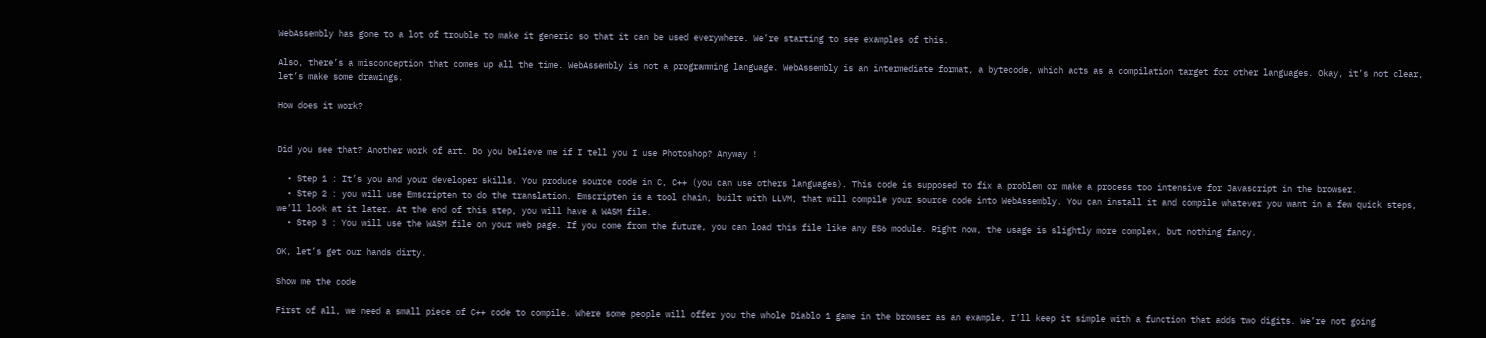WebAssembly has gone to a lot of trouble to make it generic so that it can be used everywhere. We’re starting to see examples of this.

Also, there’s a misconception that comes up all the time. WebAssembly is not a programming language. WebAssembly is an intermediate format, a bytecode, which acts as a compilation target for other languages. Okay, it’s not clear, let’s make some drawings.

How does it work?


Did you see that? Another work of art. Do you believe me if I tell you I use Photoshop? Anyway !

  • Step 1 : It’s you and your developer skills. You produce source code in C, C++ (you can use others languages). This code is supposed to fix a problem or make a process too intensive for Javascript in the browser.
  • Step 2 : you will use Emscripten to do the translation. Emscripten is a tool chain, built with LLVM, that will compile your source code into WebAssembly. You can install it and compile whatever you want in a few quick steps, we’ll look at it later. At the end of this step, you will have a WASM file.
  • Step 3 : You will use the WASM file on your web page. If you come from the future, you can load this file like any ES6 module. Right now, the usage is slightly more complex, but nothing fancy.

OK, let’s get our hands dirty.

Show me the code

First of all, we need a small piece of C++ code to compile. Where some people will offer you the whole Diablo 1 game in the browser as an example, I’ll keep it simple with a function that adds two digits. We’re not going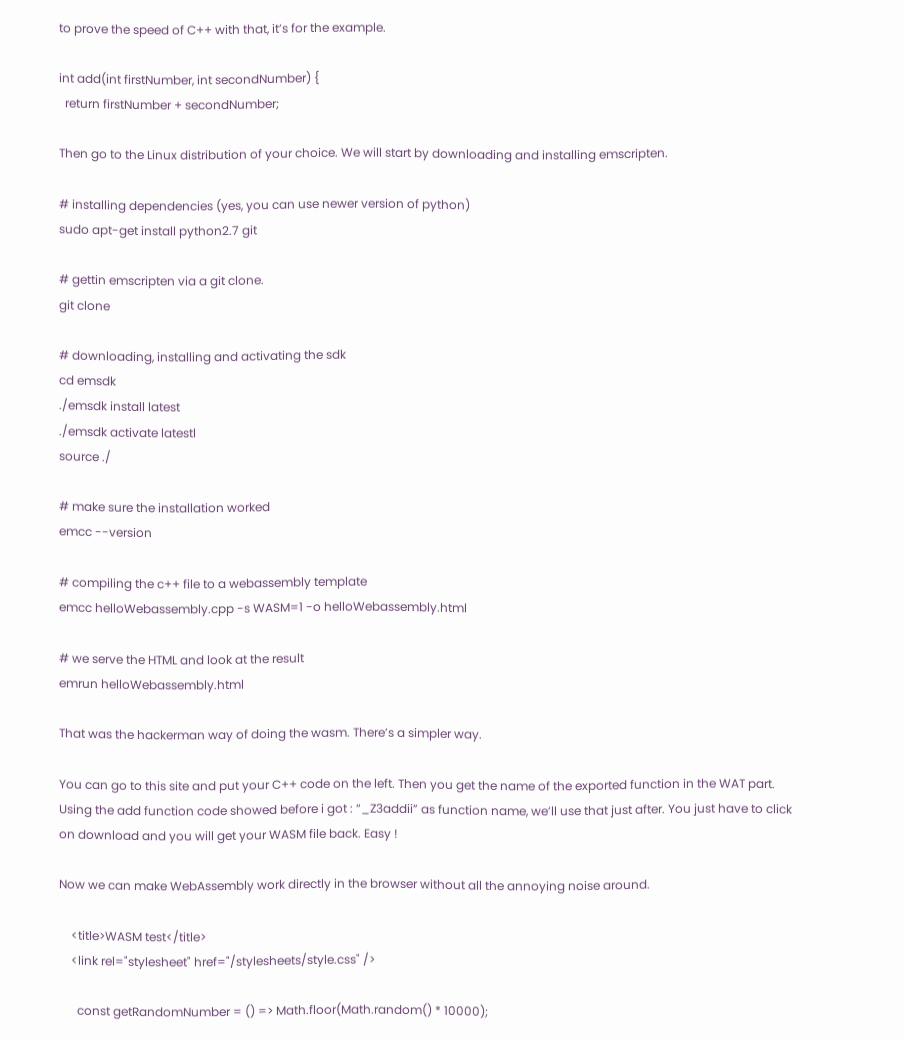to prove the speed of C++ with that, it’s for the example.

int add(int firstNumber, int secondNumber) {
  return firstNumber + secondNumber;

Then go to the Linux distribution of your choice. We will start by downloading and installing emscripten.

# installing dependencies (yes, you can use newer version of python)
sudo apt-get install python2.7 git

# gettin emscripten via a git clone.
git clone

# downloading, installing and activating the sdk
cd emsdk
./emsdk install latest
./emsdk activate latestl
source ./

# make sure the installation worked
emcc --version

# compiling the c++ file to a webassembly template
emcc helloWebassembly.cpp -s WASM=1 -o helloWebassembly.html

# we serve the HTML and look at the result
emrun helloWebassembly.html

That was the hackerman way of doing the wasm. There’s a simpler way.

You can go to this site and put your C++ code on the left. Then you get the name of the exported function in the WAT part. Using the add function code showed before i got : “_Z3addii” as function name, we’ll use that just after. You just have to click on download and you will get your WASM file back. Easy !

Now we can make WebAssembly work directly in the browser without all the annoying noise around.

    <title>WASM test</title>
    <link rel="stylesheet" href="/stylesheets/style.css" />

      const getRandomNumber = () => Math.floor(Math.random() * 10000);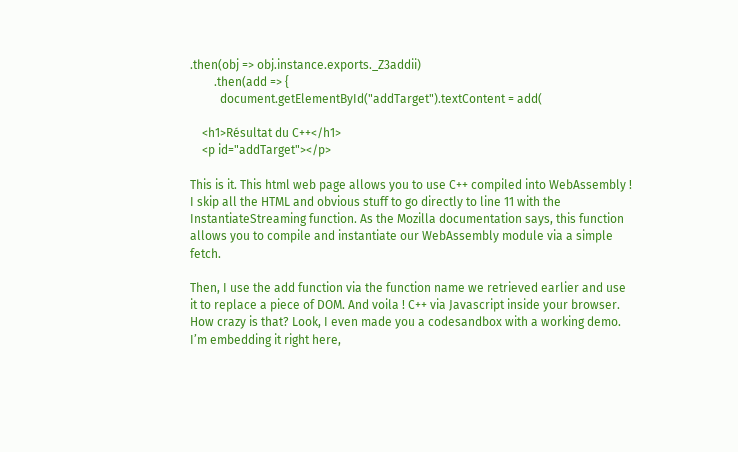.then(obj => obj.instance.exports._Z3addii)
        .then(add => {
          document.getElementById("addTarget").textContent = add(

    <h1>Résultat du C++</h1>
    <p id="addTarget"></p>

This is it. This html web page allows you to use C++ compiled into WebAssembly ! I skip all the HTML and obvious stuff to go directly to line 11 with the InstantiateStreaming function. As the Mozilla documentation says, this function allows you to compile and instantiate our WebAssembly module via a simple fetch.

Then, I use the add function via the function name we retrieved earlier and use it to replace a piece of DOM. And voila ! C++ via Javascript inside your browser. How crazy is that? Look, I even made you a codesandbox with a working demo. I’m embedding it right here,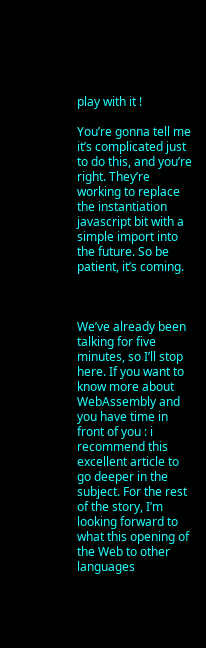play with it !

You’re gonna tell me it’s complicated just to do this, and you’re right. They’re working to replace the instantiation javascript bit with a simple import into the future. So be patient, it’s coming.



We’ve already been talking for five minutes, so I’ll stop here. If you want to know more about WebAssembly and you have time in front of you : i recommend this excellent article to go deeper in the subject. For the rest of the story, I’m looking forward to what this opening of the Web to other languages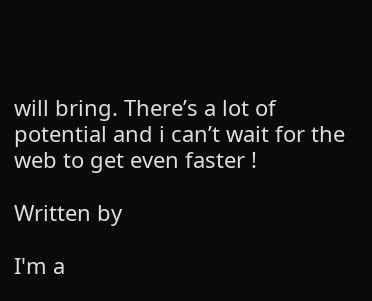will bring. There’s a lot of potential and i can’t wait for the web to get even faster !

Written by

I'm a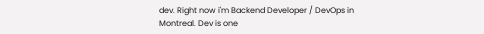dev. Right now i'm Backend Developer / DevOps in Montreal. Dev is one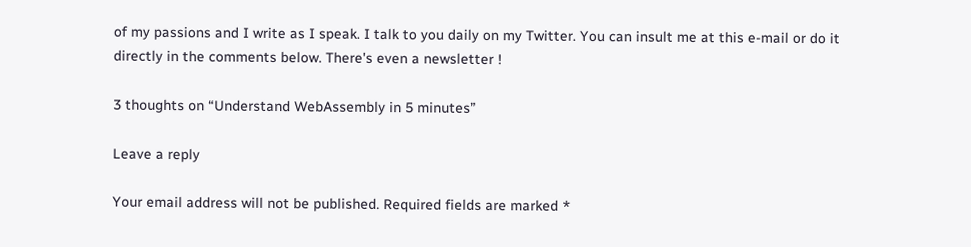of my passions and I write as I speak. I talk to you daily on my Twitter. You can insult me at this e-mail or do it directly in the comments below. There's even a newsletter !

3 thoughts on “Understand WebAssembly in 5 minutes”

Leave a reply

Your email address will not be published. Required fields are marked *